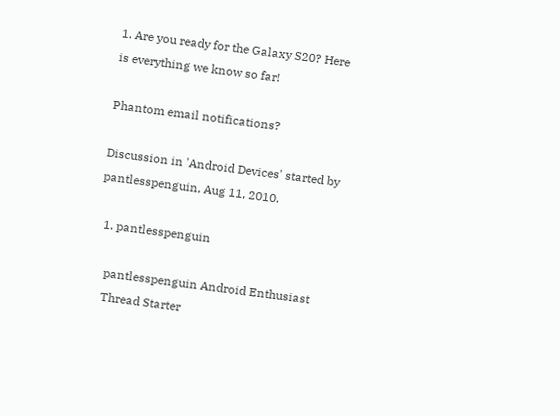1. Are you ready for the Galaxy S20? Here is everything we know so far!

Phantom email notifications?

Discussion in 'Android Devices' started by pantlesspenguin, Aug 11, 2010.

  1. pantlesspenguin

    pantlesspenguin Android Enthusiast
    Thread Starter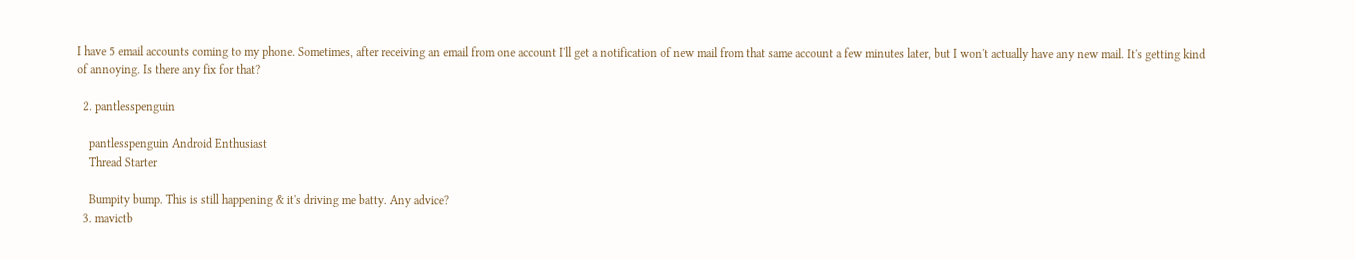I have 5 email accounts coming to my phone. Sometimes, after receiving an email from one account I'll get a notification of new mail from that same account a few minutes later, but I won't actually have any new mail. It's getting kind of annoying. Is there any fix for that?

  2. pantlesspenguin

    pantlesspenguin Android Enthusiast
    Thread Starter

    Bumpity bump. This is still happening & it's driving me batty. Any advice?
  3. mavictb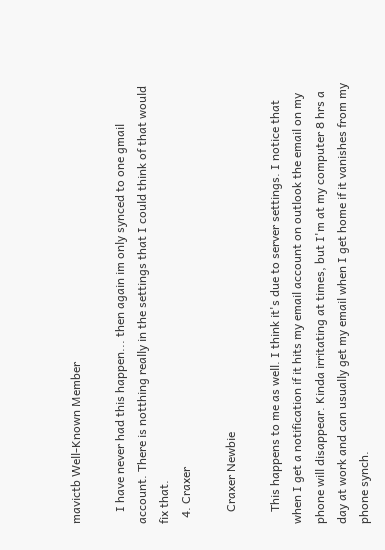mavictb Well-Known Member

    I have never had this happen... then again im only synced to one gmail account. There is notthing really in the settings that I could think of that would fix that.
  4. Craxer

    Craxer Newbie

    This happens to me as well. I think it's due to server settings. I notice that when I get a notification if it hits my email account on outlook the email on my phone will disappear. Kinda irritating at times, but I'm at my computer 8 hrs a day at work and can usually get my email when I get home if it vanishes from my phone synch.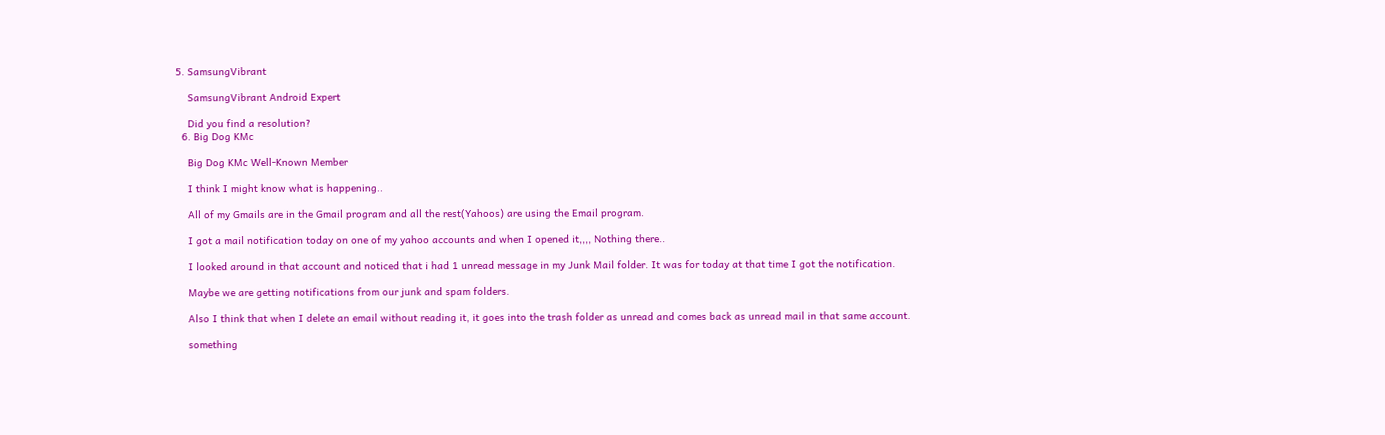5. SamsungVibrant

    SamsungVibrant Android Expert

    Did you find a resolution?
  6. Big Dog KMc

    Big Dog KMc Well-Known Member

    I think I might know what is happening..

    All of my Gmails are in the Gmail program and all the rest(Yahoos) are using the Email program.

    I got a mail notification today on one of my yahoo accounts and when I opened it,,,, Nothing there..

    I looked around in that account and noticed that i had 1 unread message in my Junk Mail folder. It was for today at that time I got the notification.

    Maybe we are getting notifications from our junk and spam folders.

    Also I think that when I delete an email without reading it, it goes into the trash folder as unread and comes back as unread mail in that same account.

    something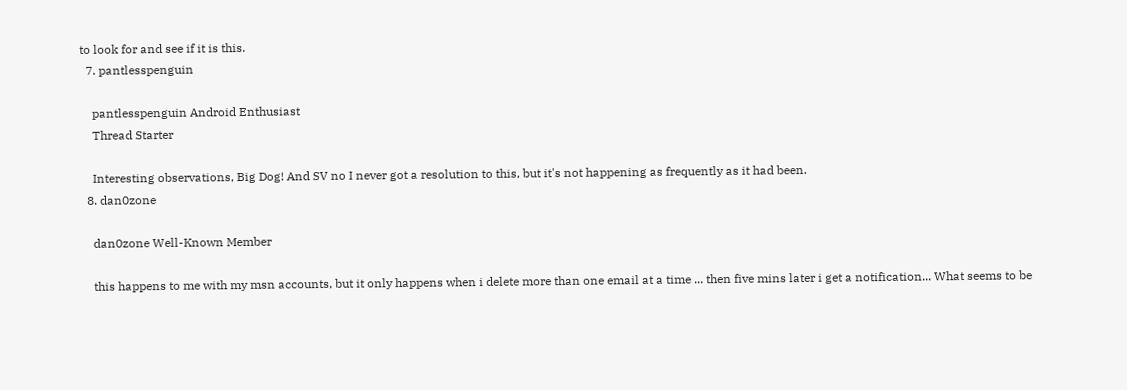to look for and see if it is this.
  7. pantlesspenguin

    pantlesspenguin Android Enthusiast
    Thread Starter

    Interesting observations, Big Dog! And SV no I never got a resolution to this, but it's not happening as frequently as it had been.
  8. dan0zone

    dan0zone Well-Known Member

    this happens to me with my msn accounts, but it only happens when i delete more than one email at a time ... then five mins later i get a notification... What seems to be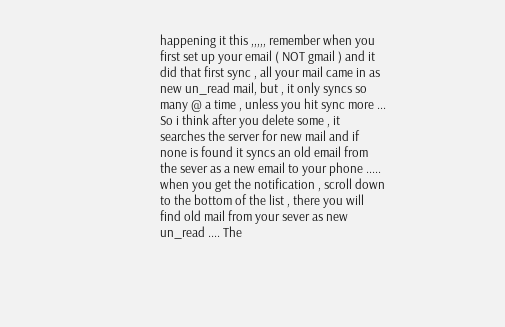happening it this ,,,,, remember when you first set up your email ( NOT gmail ) and it did that first sync , all your mail came in as new un_read mail, but , it only syncs so many @ a time , unless you hit sync more ... So i think after you delete some , it searches the server for new mail and if none is found it syncs an old email from the sever as a new email to your phone ..... when you get the notification , scroll down to the bottom of the list , there you will find old mail from your sever as new un_read .... The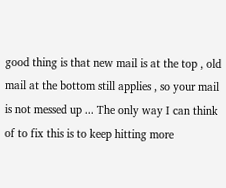good thing is that new mail is at the top , old mail at the bottom still applies , so your mail is not messed up ... The only way I can think of to fix this is to keep hitting more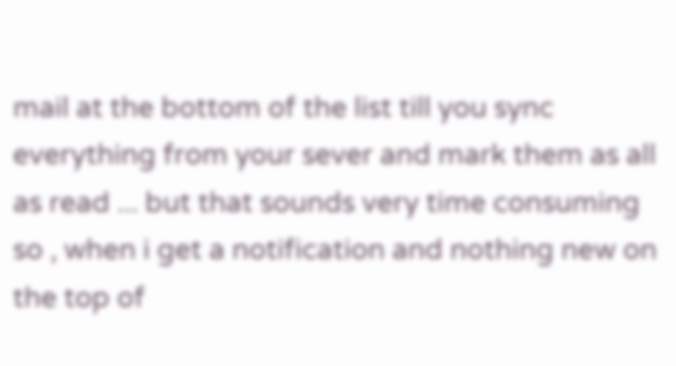mail at the bottom of the list till you sync everything from your sever and mark them as all as read ... but that sounds very time consuming so , when i get a notification and nothing new on the top of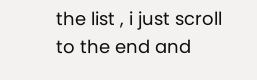the list , i just scroll to the end and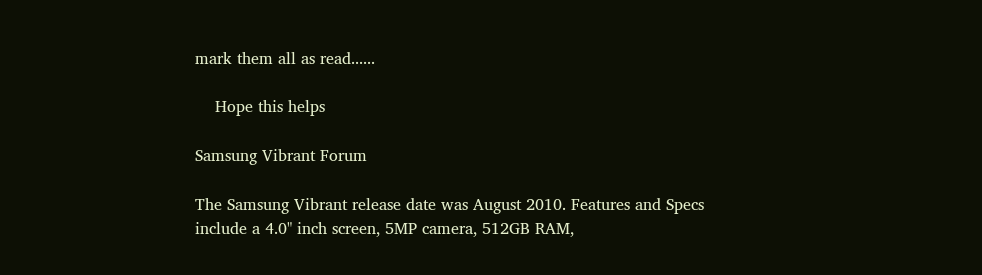mark them all as read......

    Hope this helps

Samsung Vibrant Forum

The Samsung Vibrant release date was August 2010. Features and Specs include a 4.0" inch screen, 5MP camera, 512GB RAM,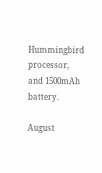Hummingbird processor, and 1500mAh battery.

August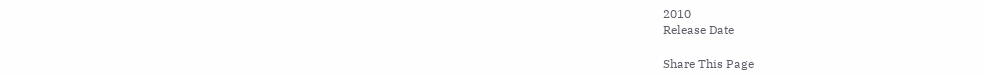2010
Release Date

Share This Page